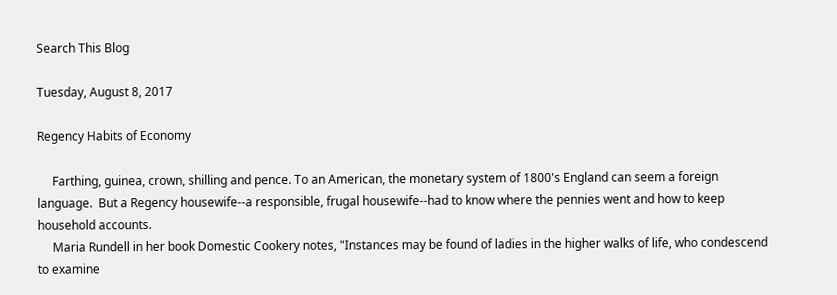Search This Blog

Tuesday, August 8, 2017

Regency Habits of Economy

     Farthing, guinea, crown, shilling and pence. To an American, the monetary system of 1800's England can seem a foreign language.  But a Regency housewife--a responsible, frugal housewife--had to know where the pennies went and how to keep household accounts.
     Maria Rundell in her book Domestic Cookery notes, "Instances may be found of ladies in the higher walks of life, who condescend to examine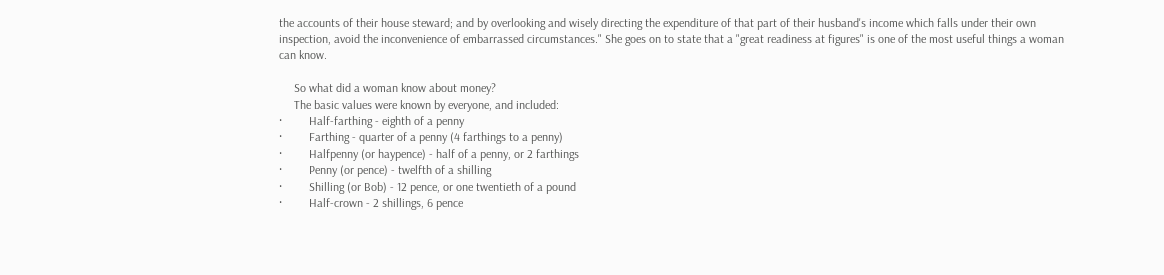the accounts of their house steward; and by overlooking and wisely directing the expenditure of that part of their husband's income which falls under their own inspection, avoid the inconvenience of embarrassed circumstances." She goes on to state that a "great readiness at figures" is one of the most useful things a woman can know.

     So what did a woman know about money?
     The basic values were known by everyone, and included:
·         Half-farthing - eighth of a penny
·         Farthing - quarter of a penny (4 farthings to a penny)
·         Halfpenny (or haypence) - half of a penny, or 2 farthings
·         Penny (or pence) - twelfth of a shilling
·         Shilling (or Bob) - 12 pence, or one twentieth of a pound
·         Half-crown - 2 shillings, 6 pence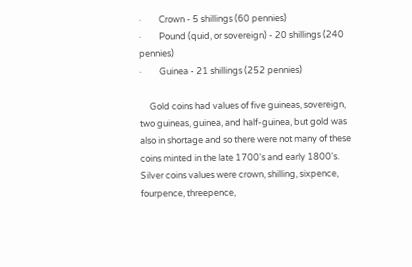·         Crown - 5 shillings (60 pennies)
·         Pound (quid, or sovereign) - 20 shillings (240 pennies)
·         Guinea - 21 shillings (252 pennies)

     Gold coins had values of five guineas, sovereign, two guineas, guinea, and half-guinea, but gold was also in shortage and so there were not many of these coins minted in the late 1700's and early 1800's. Silver coins values were crown, shilling, sixpence, fourpence, threepence,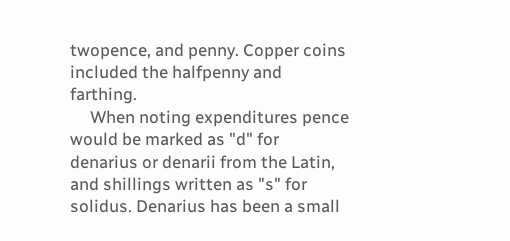twopence, and penny. Copper coins included the halfpenny and farthing.
     When noting expenditures pence would be marked as "d" for denarius or denarii from the Latin, and shillings written as "s" for solidus. Denarius has been a small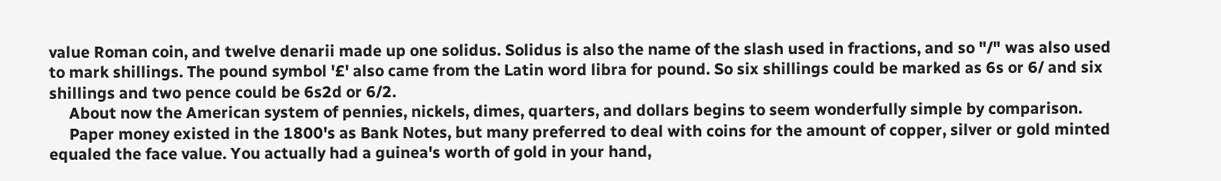value Roman coin, and twelve denarii made up one solidus. Solidus is also the name of the slash used in fractions, and so "/" was also used to mark shillings. The pound symbol '£' also came from the Latin word libra for pound. So six shillings could be marked as 6s or 6/ and six shillings and two pence could be 6s2d or 6/2.
     About now the American system of pennies, nickels, dimes, quarters, and dollars begins to seem wonderfully simple by comparison.
     Paper money existed in the 1800's as Bank Notes, but many preferred to deal with coins for the amount of copper, silver or gold minted equaled the face value. You actually had a guinea's worth of gold in your hand,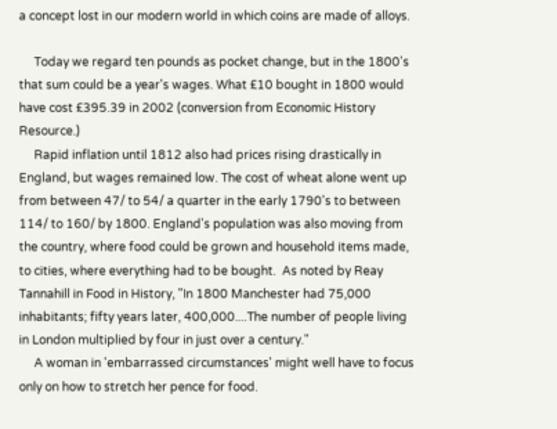a concept lost in our modern world in which coins are made of alloys.

     Today we regard ten pounds as pocket change, but in the 1800's that sum could be a year's wages. What £10 bought in 1800 would have cost £395.39 in 2002 (conversion from Economic History Resource.)
     Rapid inflation until 1812 also had prices rising drastically in England, but wages remained low. The cost of wheat alone went up from between 47/ to 54/ a quarter in the early 1790's to between 114/ to 160/ by 1800. England's population was also moving from the country, where food could be grown and household items made, to cities, where everything had to be bought.  As noted by Reay Tannahill in Food in History, "In 1800 Manchester had 75,000 inhabitants; fifty years later, 400,000....The number of people living in London multiplied by four in just over a century."
     A woman in 'embarrassed circumstances' might well have to focus only on how to stretch her pence for food.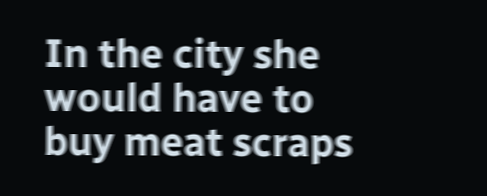In the city she would have to buy meat scraps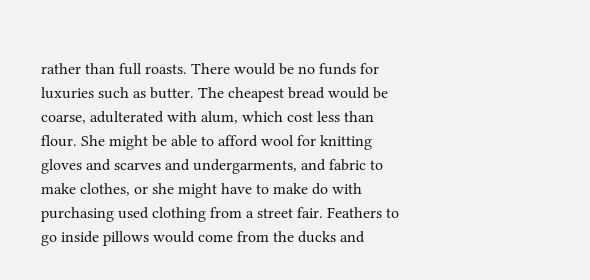rather than full roasts. There would be no funds for luxuries such as butter. The cheapest bread would be coarse, adulterated with alum, which cost less than flour. She might be able to afford wool for knitting gloves and scarves and undergarments, and fabric to make clothes, or she might have to make do with purchasing used clothing from a street fair. Feathers to go inside pillows would come from the ducks and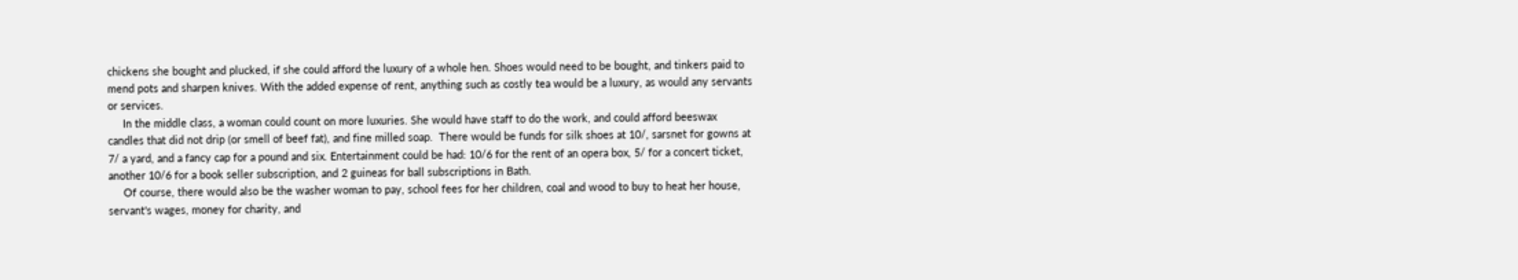chickens she bought and plucked, if she could afford the luxury of a whole hen. Shoes would need to be bought, and tinkers paid to mend pots and sharpen knives. With the added expense of rent, anything such as costly tea would be a luxury, as would any servants or services.
     In the middle class, a woman could count on more luxuries. She would have staff to do the work, and could afford beeswax candles that did not drip (or smell of beef fat), and fine milled soap.  There would be funds for silk shoes at 10/, sarsnet for gowns at 7/ a yard, and a fancy cap for a pound and six. Entertainment could be had: 10/6 for the rent of an opera box, 5/ for a concert ticket, another 10/6 for a book seller subscription, and 2 guineas for ball subscriptions in Bath.
     Of course, there would also be the washer woman to pay, school fees for her children, coal and wood to buy to heat her house, servant's wages, money for charity, and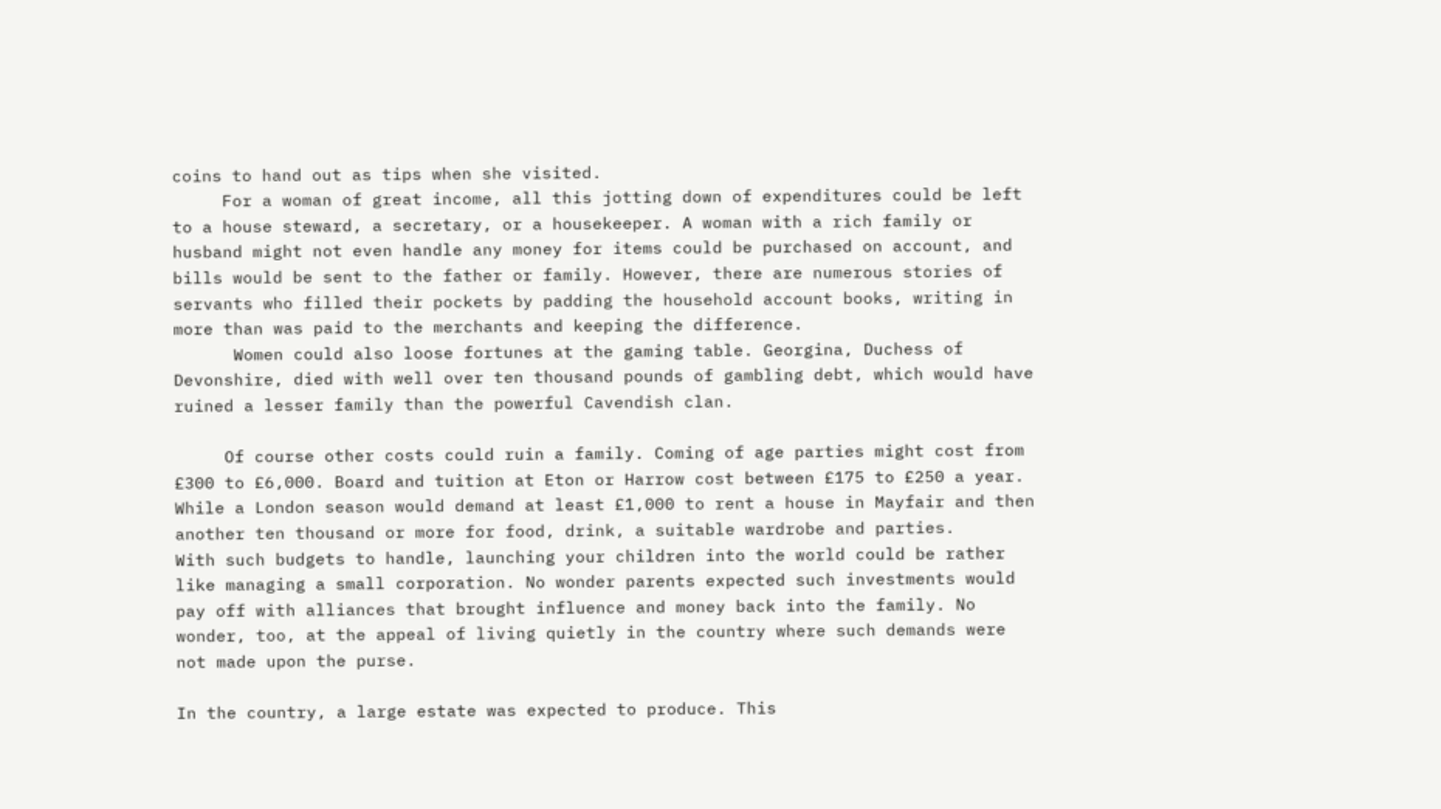coins to hand out as tips when she visited.
     For a woman of great income, all this jotting down of expenditures could be left to a house steward, a secretary, or a housekeeper. A woman with a rich family or husband might not even handle any money for items could be purchased on account, and bills would be sent to the father or family. However, there are numerous stories of servants who filled their pockets by padding the household account books, writing in more than was paid to the merchants and keeping the difference.
      Women could also loose fortunes at the gaming table. Georgina, Duchess of Devonshire, died with well over ten thousand pounds of gambling debt, which would have ruined a lesser family than the powerful Cavendish clan.

     Of course other costs could ruin a family. Coming of age parties might cost from £300 to £6,000. Board and tuition at Eton or Harrow cost between £175 to £250 a year. While a London season would demand at least £1,000 to rent a house in Mayfair and then another ten thousand or more for food, drink, a suitable wardrobe and parties.
With such budgets to handle, launching your children into the world could be rather like managing a small corporation. No wonder parents expected such investments would pay off with alliances that brought influence and money back into the family. No wonder, too, at the appeal of living quietly in the country where such demands were not made upon the purse.

In the country, a large estate was expected to produce. This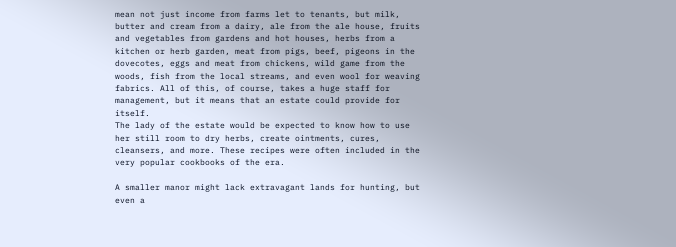mean not just income from farms let to tenants, but milk, butter and cream from a dairy, ale from the ale house, fruits and vegetables from gardens and hot houses, herbs from a kitchen or herb garden, meat from pigs, beef, pigeons in the dovecotes, eggs and meat from chickens, wild game from the woods, fish from the local streams, and even wool for weaving fabrics. All of this, of course, takes a huge staff for management, but it means that an estate could provide for itself.
The lady of the estate would be expected to know how to use her still room to dry herbs, create ointments, cures, cleansers, and more. These recipes were often included in the very popular cookbooks of the era.

A smaller manor might lack extravagant lands for hunting, but even a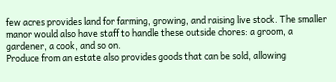few acres provides land for farming, growing, and raising live stock. The smaller manor would also have staff to handle these outside chores: a groom, a gardener, a cook, and so on.
Produce from an estate also provides goods that can be sold, allowing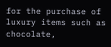for the purchase of luxury items such as chocolate,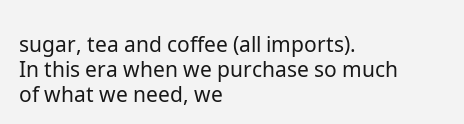sugar, tea and coffee (all imports).
In this era when we purchase so much of what we need, we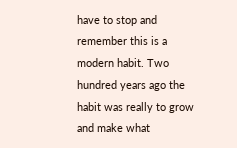have to stop and remember this is a modern habit. Two hundred years ago the habit was really to grow and make what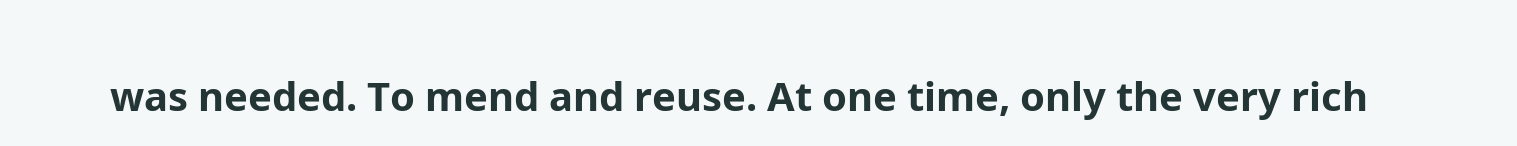was needed. To mend and reuse. At one time, only the very rich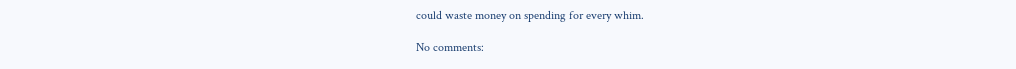could waste money on spending for every whim.

No comments: